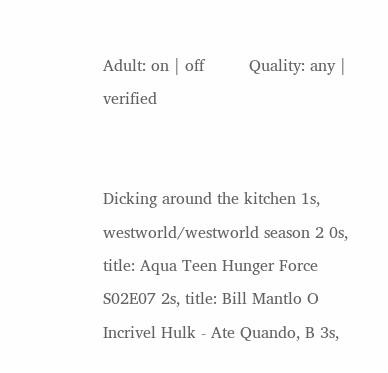Adult: on | off         Quality: any | verified


Dicking around the kitchen 1s, westworld/westworld season 2 0s, title: Aqua Teen Hunger Force S02E07 2s, title: Bill Mantlo O Incrivel Hulk - Ate Quando, B 3s,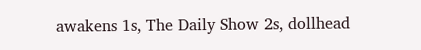awakens 1s, The Daily Show 2s, dollhead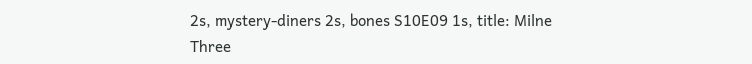2s, mystery-diners 2s, bones S10E09 1s, title: Milne Three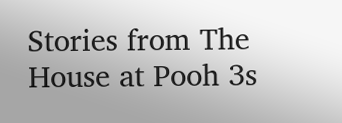Stories from The House at Pooh 3s